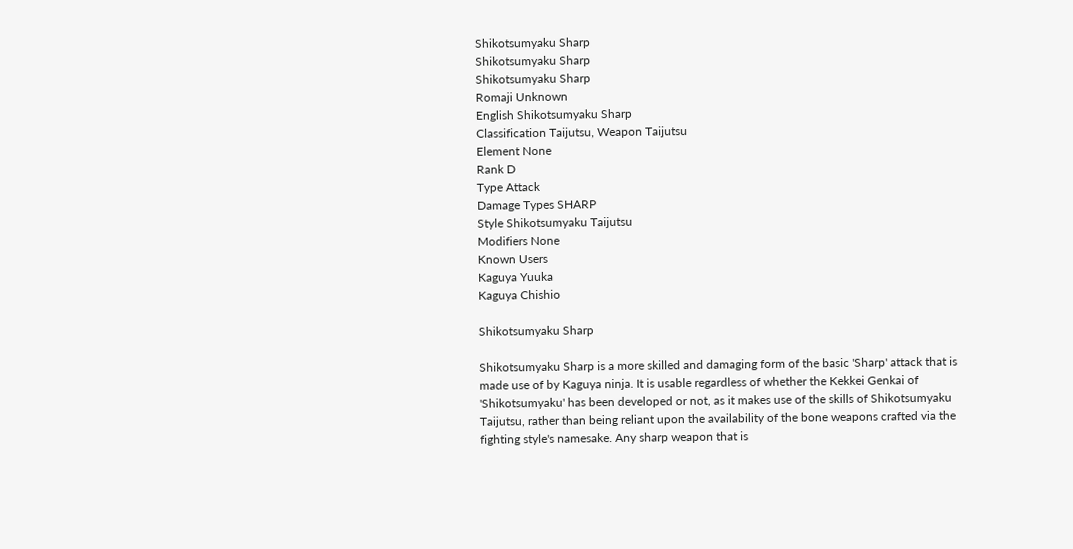Shikotsumyaku Sharp
Shikotsumyaku Sharp
Shikotsumyaku Sharp
Romaji Unknown
English Shikotsumyaku Sharp
Classification Taijutsu, Weapon Taijutsu
Element None
Rank D
Type Attack
Damage Types SHARP
Style Shikotsumyaku Taijutsu
Modifiers None
Known Users
Kaguya Yuuka
Kaguya Chishio

Shikotsumyaku Sharp

Shikotsumyaku Sharp is a more skilled and damaging form of the basic 'Sharp' attack that is made use of by Kaguya ninja. It is usable regardless of whether the Kekkei Genkai of 'Shikotsumyaku' has been developed or not, as it makes use of the skills of Shikotsumyaku Taijutsu, rather than being reliant upon the availability of the bone weapons crafted via the fighting style's namesake. Any sharp weapon that is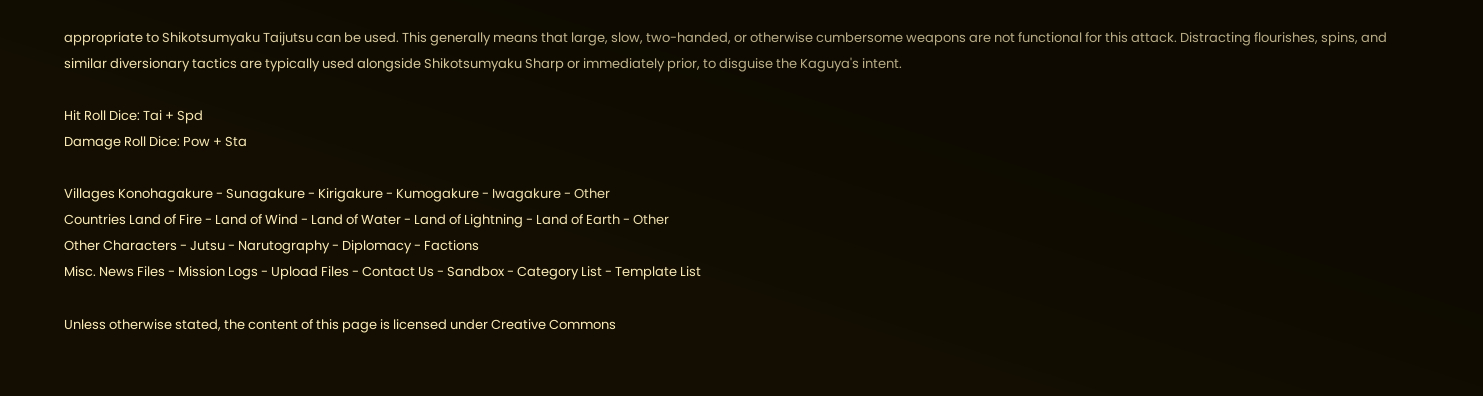appropriate to Shikotsumyaku Taijutsu can be used. This generally means that large, slow, two-handed, or otherwise cumbersome weapons are not functional for this attack. Distracting flourishes, spins, and similar diversionary tactics are typically used alongside Shikotsumyaku Sharp or immediately prior, to disguise the Kaguya's intent.

Hit Roll Dice: Tai + Spd
Damage Roll Dice: Pow + Sta

Villages Konohagakure - Sunagakure - Kirigakure - Kumogakure - Iwagakure - Other
Countries Land of Fire - Land of Wind - Land of Water - Land of Lightning - Land of Earth - Other
Other Characters - Jutsu - Narutography - Diplomacy - Factions
Misc. News Files - Mission Logs - Upload Files - Contact Us - Sandbox - Category List - Template List

Unless otherwise stated, the content of this page is licensed under Creative Commons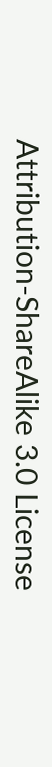Attribution-ShareAlike 3.0 License